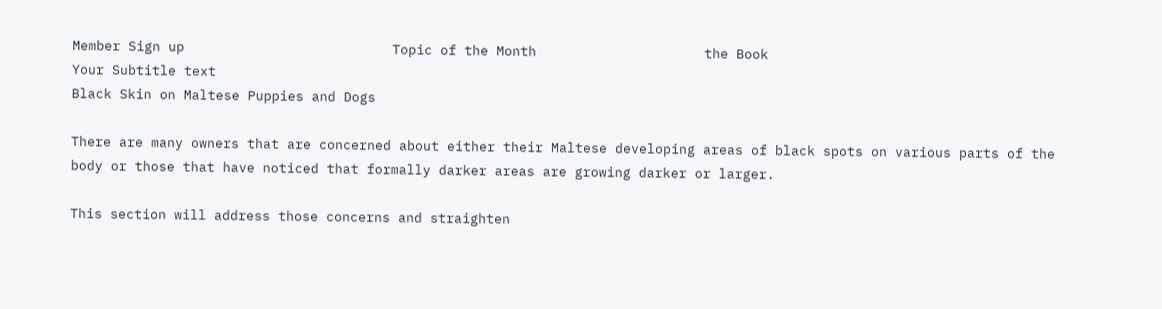Member Sign up                          Topic of the Month                     the Book
Your Subtitle text
Black Skin on Maltese Puppies and Dogs

There are many owners that are concerned about either their Maltese developing areas of black spots on various parts of the body or those that have noticed that formally darker areas are growing darker or larger.

This section will address those concerns and straighten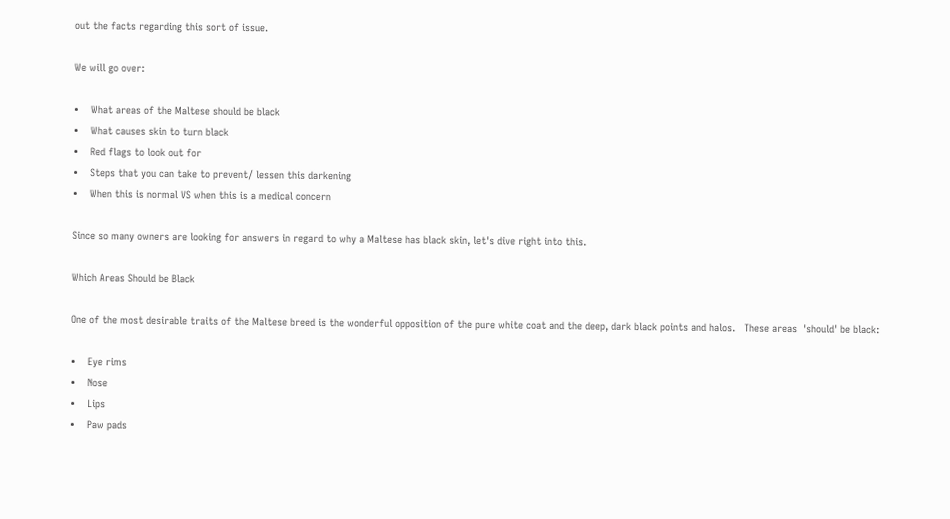out the facts regarding this sort of issue.

We will go over:

•    What areas of the Maltese should be black
•    What causes skin to turn black
•    Red flags to look out for
•    Steps that you can take to prevent/ lessen this darkening
•    When this is normal VS when this is a medical concern

Since so many owners are looking for answers in regard to why a Maltese has black skin, let's dive right into this.

Which Areas Should be Black

One of the most desirable traits of the Maltese breed is the wonderful opposition of the pure white coat and the deep, dark black points and halos.   These areas  'should' be black:

•    Eye rims
•    Nose
•    Lips
•    Paw pads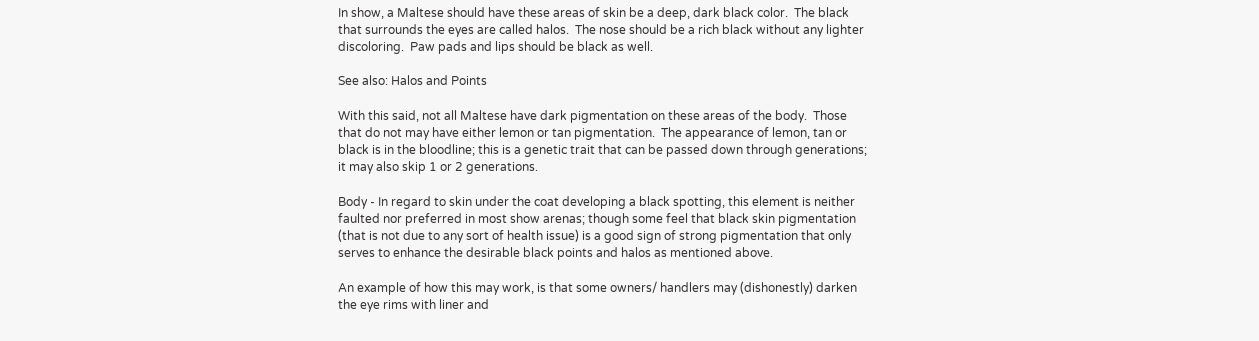In show, a Maltese should have these areas of skin be a deep, dark black color.  The black that surrounds the eyes are called halos.  The nose should be a rich black without any lighter discoloring.  Paw pads and lips should be black as well.

See also: Halos and Points

With this said, not all Maltese have dark pigmentation on these areas of the body.  Those that do not may have either lemon or tan pigmentation.  The appearance of lemon, tan or black is in the bloodline; this is a genetic trait that can be passed down through generations; it may also skip 1 or 2 generations.

Body - In regard to skin under the coat developing a black spotting, this element is neither faulted nor preferred in most show arenas; though some feel that black skin pigmentation (that is not due to any sort of health issue) is a good sign of strong pigmentation that only serves to enhance the desirable black points and halos as mentioned above.

An example of how this may work, is that some owners/ handlers may (dishonestly) darken the eye rims with liner and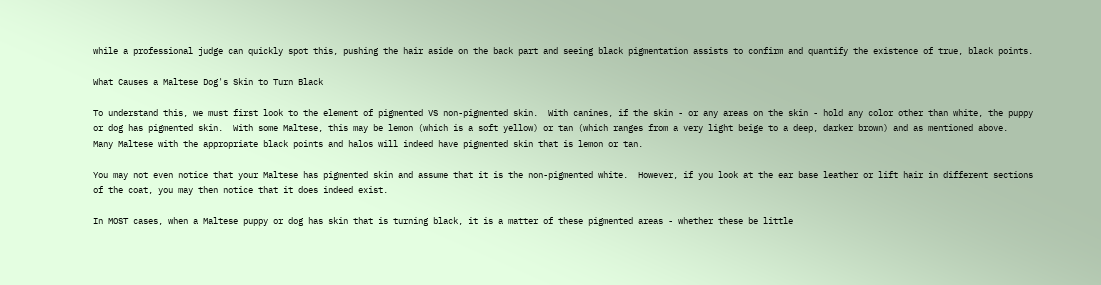while a professional judge can quickly spot this, pushing the hair aside on the back part and seeing black pigmentation assists to confirm and quantify the existence of true, black points.

What Causes a Maltese Dog's Skin to Turn Black

To understand this, we must first look to the element of pigmented VS non-pigmented skin.  With canines, if the skin - or any areas on the skin - hold any color other than white, the puppy or dog has pigmented skin.  With some Maltese, this may be lemon (which is a soft yellow) or tan (which ranges from a very light beige to a deep, darker brown) and as mentioned above.   Many Maltese with the appropriate black points and halos will indeed have pigmented skin that is lemon or tan.

You may not even notice that your Maltese has pigmented skin and assume that it is the non-pigmented white.  However, if you look at the ear base leather or lift hair in different sections of the coat, you may then notice that it does indeed exist.

In MOST cases, when a Maltese puppy or dog has skin that is turning black, it is a matter of these pigmented areas - whether these be little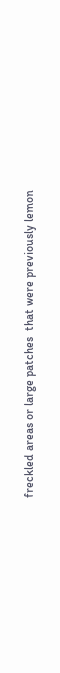freckled areas or large patches  that were previously lemon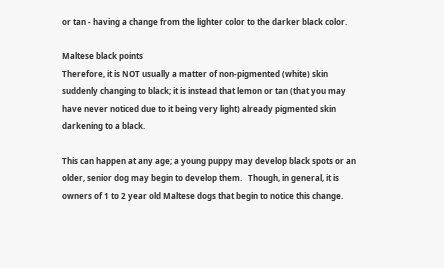or tan - having a change from the lighter color to the darker black color.

Maltese black points
Therefore, it is NOT usually a matter of non-pigmented (white) skin suddenly changing to black; it is instead that lemon or tan (that you may have never noticed due to it being very light) already pigmented skin darkening to a black.

This can happen at any age; a young puppy may develop black spots or an older, senior dog may begin to develop them.   Though, in general, it is owners of 1 to 2 year old Maltese dogs that begin to notice this change.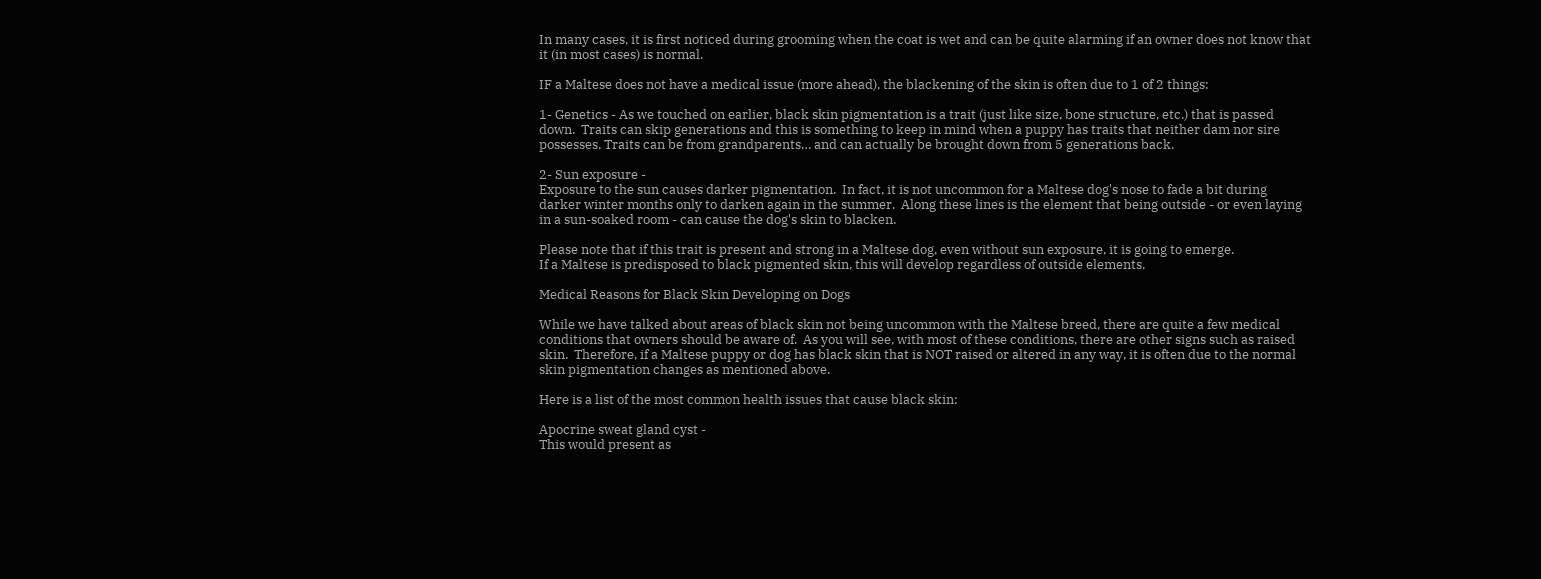In many cases, it is first noticed during grooming when the coat is wet and can be quite alarming if an owner does not know that it (in most cases) is normal.

IF a Maltese does not have a medical issue (more ahead), the blackening of the skin is often due to 1 of 2 things:

1- Genetics - As we touched on earlier, black skin pigmentation is a trait (just like size, bone structure, etc.) that is passed down.  Traits can skip generations and this is something to keep in mind when a puppy has traits that neither dam nor sire possesses. Traits can be from grandparents… and can actually be brought down from 5 generations back.

2- Sun exposure -
Exposure to the sun causes darker pigmentation.  In fact, it is not uncommon for a Maltese dog's nose to fade a bit during darker winter months only to darken again in the summer.  Along these lines is the element that being outside - or even laying in a sun-soaked room - can cause the dog's skin to blacken.

Please note that if this trait is present and strong in a Maltese dog, even without sun exposure, it is going to emerge.
If a Maltese is predisposed to black pigmented skin, this will develop regardless of outside elements.

Medical Reasons for Black Skin Developing on Dogs

While we have talked about areas of black skin not being uncommon with the Maltese breed, there are quite a few medical conditions that owners should be aware of.  As you will see, with most of these conditions, there are other signs such as raised skin.  Therefore, if a Maltese puppy or dog has black skin that is NOT raised or altered in any way, it is often due to the normal skin pigmentation changes as mentioned above.

Here is a list of the most common health issues that cause black skin:

Apocrine sweat gland cyst -
This would present as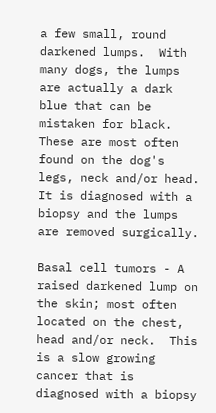a few small, round darkened lumps.  With many dogs, the lumps are actually a dark blue that can be mistaken for black.  These are most often found on the dog's legs, neck and/or head.   It is diagnosed with a biopsy and the lumps are removed surgically.

Basal cell tumors - A raised darkened lump on the skin; most often located on the chest, head and/or neck.  This is a slow growing cancer that is diagnosed with a biopsy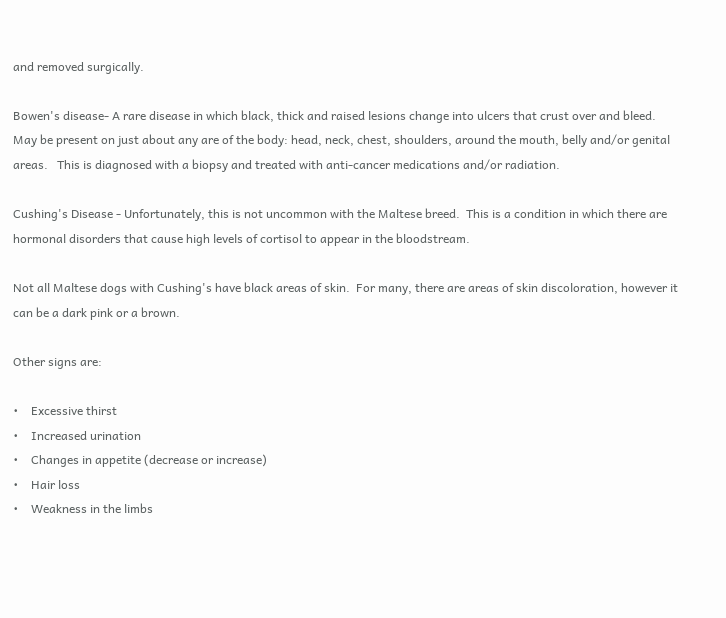and removed surgically.

Bowen's disease- A rare disease in which black, thick and raised lesions change into ulcers that crust over and bleed.   May be present on just about any are of the body: head, neck, chest, shoulders, around the mouth, belly and/or genital areas.   This is diagnosed with a biopsy and treated with anti-cancer medications and/or radiation.

Cushing's Disease - Unfortunately, this is not uncommon with the Maltese breed.  This is a condition in which there are hormonal disorders that cause high levels of cortisol to appear in the bloodstream.

Not all Maltese dogs with Cushing's have black areas of skin.  For many, there are areas of skin discoloration, however it can be a dark pink or a brown.

Other signs are:

•    Excessive thirst
•    Increased urination
•    Changes in appetite (decrease or increase)
•    Hair loss
•    Weakness in the limbs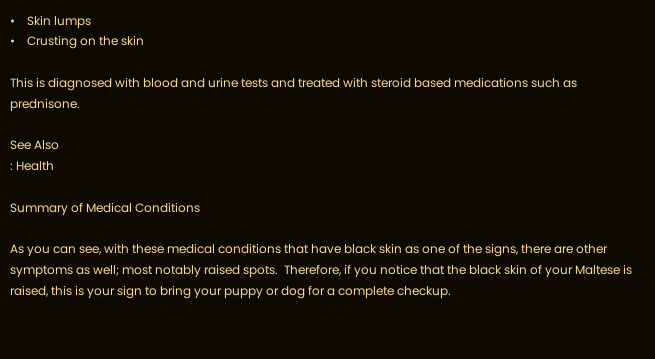•    Skin lumps
•    Crusting on the skin

This is diagnosed with blood and urine tests and treated with steroid based medications such as prednisone.

See Also
: Health

Summary of Medical Conditions

As you can see, with these medical conditions that have black skin as one of the signs, there are other symptoms as well; most notably raised spots.  Therefore, if you notice that the black skin of your Maltese is raised, this is your sign to bring your puppy or dog for a complete checkup.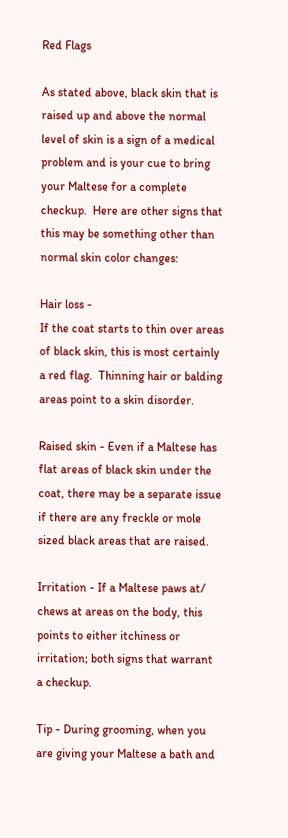Red Flags

As stated above, black skin that is raised up and above the normal level of skin is a sign of a medical problem and is your cue to bring your Maltese for a complete checkup.  Here are other signs that this may be something other than normal skin color changes:

Hair loss -
If the coat starts to thin over areas of black skin, this is most certainly a red flag.  Thinning hair or balding areas point to a skin disorder.

Raised skin - Even if a Maltese has flat areas of black skin under the coat, there may be a separate issue if there are any freckle or mole sized black areas that are raised.

Irritation - If a Maltese paws at/ chews at areas on the body, this points to either itchiness or irritation; both signs that warrant a checkup.

Tip - During grooming, when you are giving your Maltese a bath and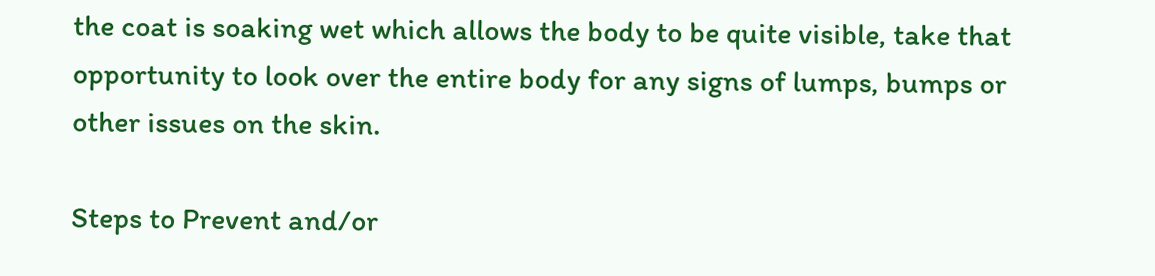the coat is soaking wet which allows the body to be quite visible, take that opportunity to look over the entire body for any signs of lumps, bumps or other issues on the skin.

Steps to Prevent and/or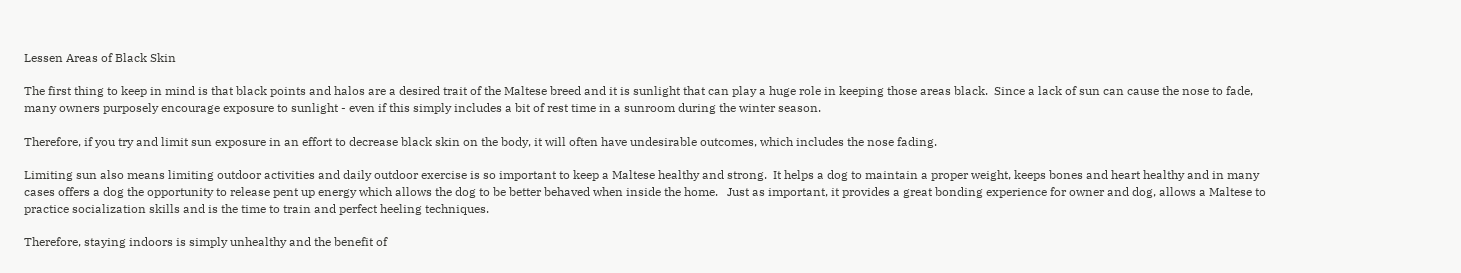Lessen Areas of Black Skin

The first thing to keep in mind is that black points and halos are a desired trait of the Maltese breed and it is sunlight that can play a huge role in keeping those areas black.  Since a lack of sun can cause the nose to fade, many owners purposely encourage exposure to sunlight - even if this simply includes a bit of rest time in a sunroom during the winter season.

Therefore, if you try and limit sun exposure in an effort to decrease black skin on the body, it will often have undesirable outcomes, which includes the nose fading.

Limiting sun also means limiting outdoor activities and daily outdoor exercise is so important to keep a Maltese healthy and strong.  It helps a dog to maintain a proper weight, keeps bones and heart healthy and in many cases offers a dog the opportunity to release pent up energy which allows the dog to be better behaved when inside the home.   Just as important, it provides a great bonding experience for owner and dog, allows a Maltese to practice socialization skills and is the time to train and perfect heeling techniques.

Therefore, staying indoors is simply unhealthy and the benefit of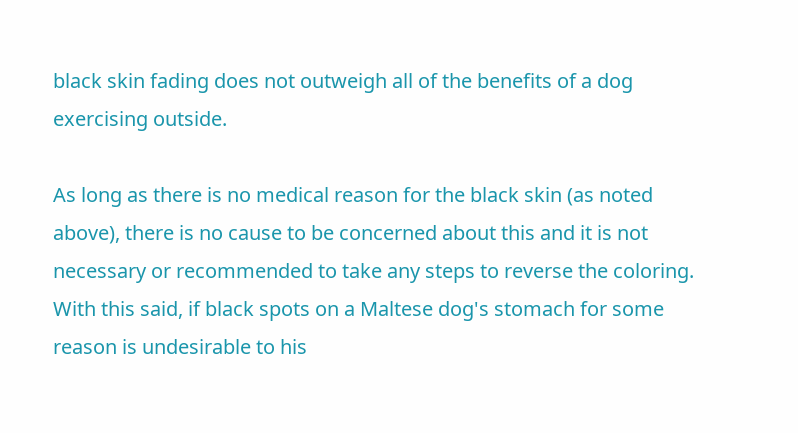black skin fading does not outweigh all of the benefits of a dog exercising outside.

As long as there is no medical reason for the black skin (as noted above), there is no cause to be concerned about this and it is not necessary or recommended to take any steps to reverse the coloring.  With this said, if black spots on a Maltese dog's stomach for some reason is undesirable to his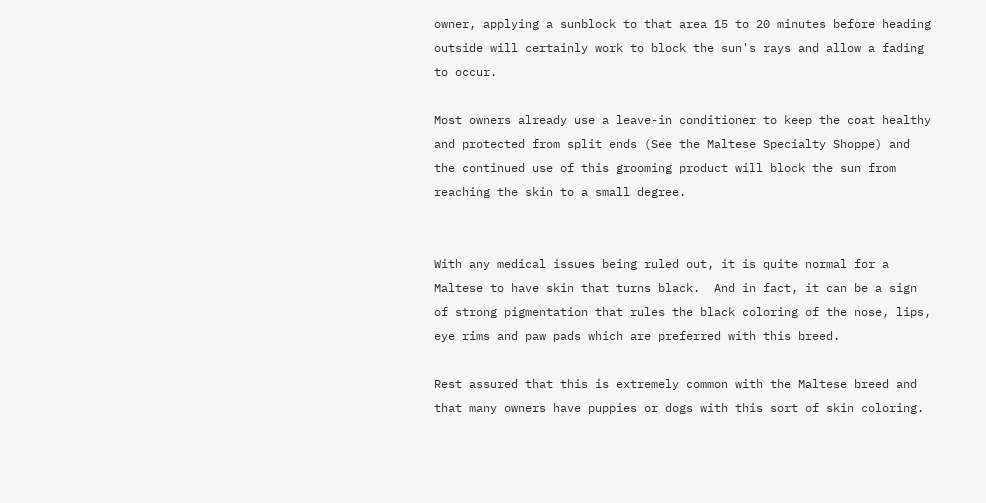owner, applying a sunblock to that area 15 to 20 minutes before heading outside will certainly work to block the sun's rays and allow a fading to occur.

Most owners already use a leave-in conditioner to keep the coat healthy and protected from split ends (See the Maltese Specialty Shoppe) and the continued use of this grooming product will block the sun from reaching the skin to a small degree.


With any medical issues being ruled out, it is quite normal for a Maltese to have skin that turns black.  And in fact, it can be a sign of strong pigmentation that rules the black coloring of the nose, lips, eye rims and paw pads which are preferred with this breed.

Rest assured that this is extremely common with the Maltese breed and that many owners have puppies or dogs with this sort of skin coloring.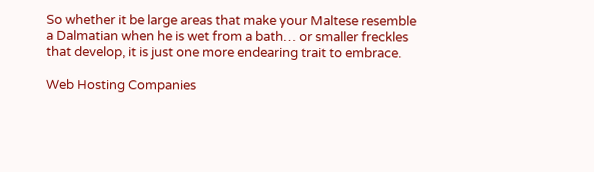So whether it be large areas that make your Maltese resemble a Dalmatian when he is wet from a bath… or smaller freckles that develop, it is just one more endearing trait to embrace.

Web Hosting Companies